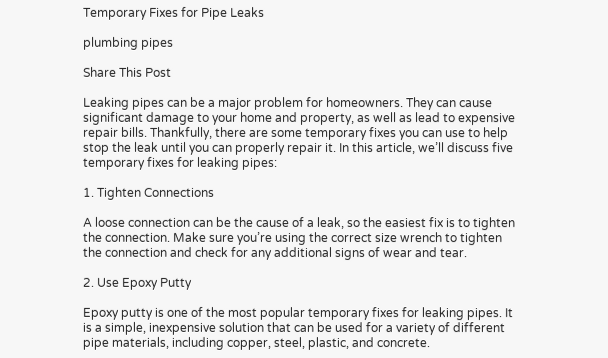Temporary Fixes for Pipe Leaks

plumbing pipes

Share This Post

Leaking pipes can be a major problem for homeowners. They can cause significant damage to your home and property, as well as lead to expensive repair bills. Thankfully, there are some temporary fixes you can use to help stop the leak until you can properly repair it. In this article, we’ll discuss five temporary fixes for leaking pipes:

1. Tighten Connections

A loose connection can be the cause of a leak, so the easiest fix is to tighten the connection. Make sure you’re using the correct size wrench to tighten the connection and check for any additional signs of wear and tear.

2. Use Epoxy Putty

Epoxy putty is one of the most popular temporary fixes for leaking pipes. It is a simple, inexpensive solution that can be used for a variety of different pipe materials, including copper, steel, plastic, and concrete.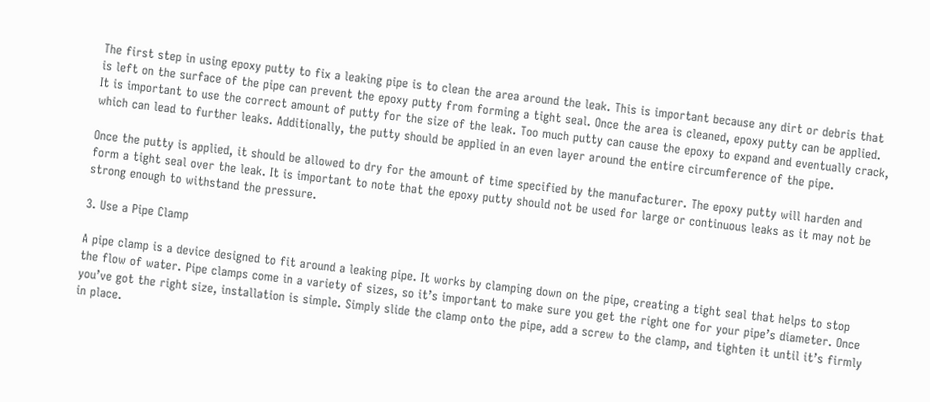The first step in using epoxy putty to fix a leaking pipe is to clean the area around the leak. This is important because any dirt or debris that is left on the surface of the pipe can prevent the epoxy putty from forming a tight seal. Once the area is cleaned, epoxy putty can be applied. It is important to use the correct amount of putty for the size of the leak. Too much putty can cause the epoxy to expand and eventually crack, which can lead to further leaks. Additionally, the putty should be applied in an even layer around the entire circumference of the pipe.

Once the putty is applied, it should be allowed to dry for the amount of time specified by the manufacturer. The epoxy putty will harden and form a tight seal over the leak. It is important to note that the epoxy putty should not be used for large or continuous leaks as it may not be strong enough to withstand the pressure.

3. Use a Pipe Clamp

A pipe clamp is a device designed to fit around a leaking pipe. It works by clamping down on the pipe, creating a tight seal that helps to stop the flow of water. Pipe clamps come in a variety of sizes, so it’s important to make sure you get the right one for your pipe’s diameter. Once you’ve got the right size, installation is simple. Simply slide the clamp onto the pipe, add a screw to the clamp, and tighten it until it’s firmly in place.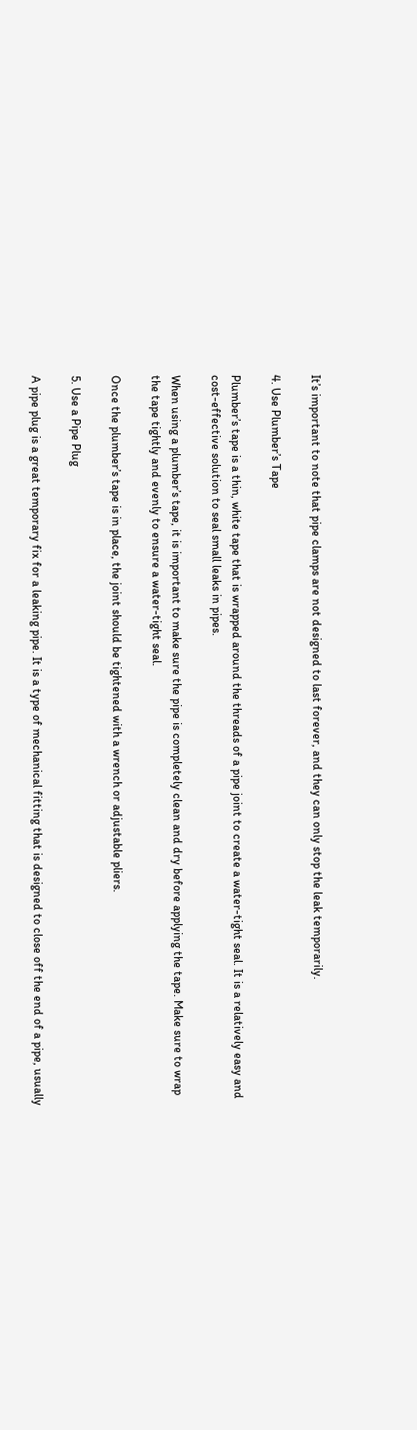It’s important to note that pipe clamps are not designed to last forever, and they can only stop the leak temporarily.

4. Use Plumber’s Tape

Plumber’s tape is a thin, white tape that is wrapped around the threads of a pipe joint to create a water-tight seal. It is a relatively easy and cost-effective solution to seal small leaks in pipes.

When using a plumber’s tape, it is important to make sure the pipe is completely clean and dry before applying the tape. Make sure to wrap the tape tightly and evenly to ensure a water-tight seal.

Once the plumber’s tape is in place, the joint should be tightened with a wrench or adjustable pliers.

5. Use a Pipe Plug

A pipe plug is a great temporary fix for a leaking pipe. It is a type of mechanical fitting that is designed to close off the end of a pipe, usually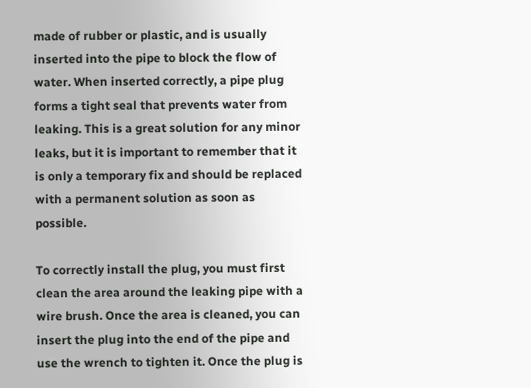made of rubber or plastic, and is usually inserted into the pipe to block the flow of water. When inserted correctly, a pipe plug forms a tight seal that prevents water from leaking. This is a great solution for any minor leaks, but it is important to remember that it is only a temporary fix and should be replaced with a permanent solution as soon as possible.

To correctly install the plug, you must first clean the area around the leaking pipe with a wire brush. Once the area is cleaned, you can insert the plug into the end of the pipe and use the wrench to tighten it. Once the plug is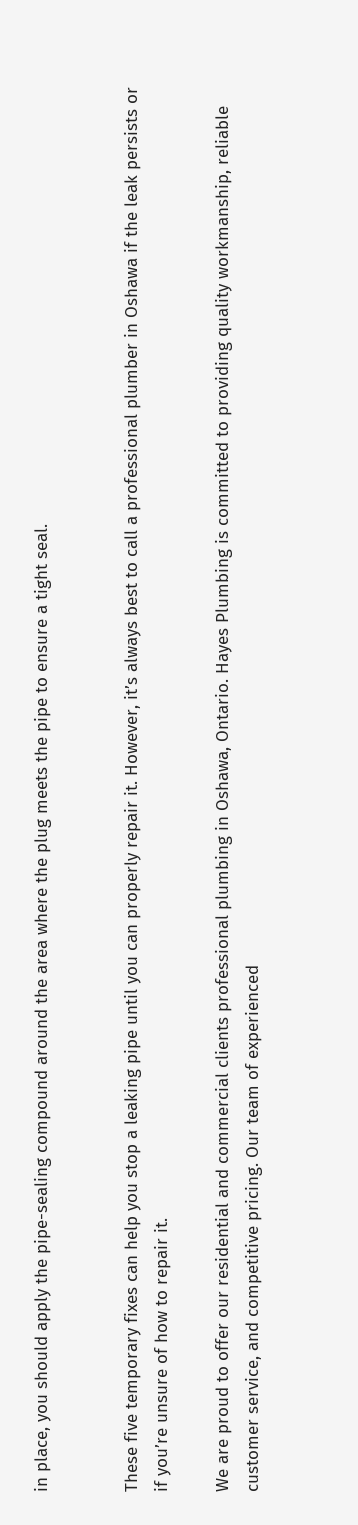in place, you should apply the pipe-sealing compound around the area where the plug meets the pipe to ensure a tight seal.


These five temporary fixes can help you stop a leaking pipe until you can properly repair it. However, it’s always best to call a professional plumber in Oshawa if the leak persists or if you’re unsure of how to repair it.

We are proud to offer our residential and commercial clients professional plumbing in Oshawa, Ontario. Hayes Plumbing is committed to providing quality workmanship, reliable customer service, and competitive pricing. Our team of experienced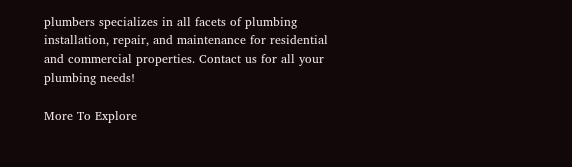plumbers specializes in all facets of plumbing installation, repair, and maintenance for residential and commercial properties. Contact us for all your plumbing needs!

More To Explore